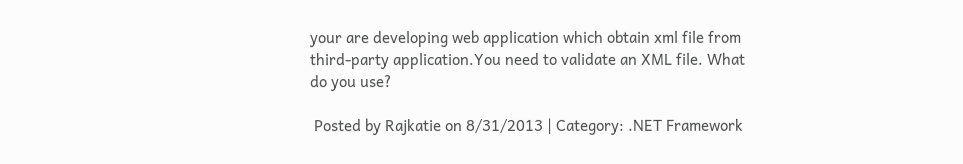your are developing web application which obtain xml file from third-party application.You need to validate an XML file. What do you use?

 Posted by Rajkatie on 8/31/2013 | Category: .NET Framework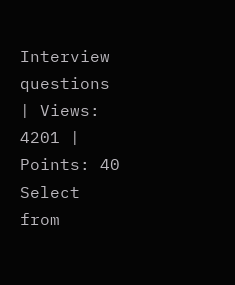Interview questions | Views: 4201 | Points: 40
Select from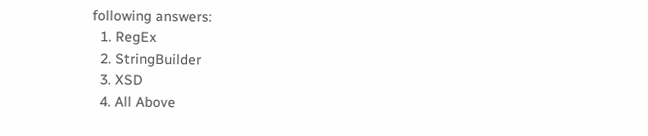following answers:
  1. RegEx
  2. StringBuilder
  3. XSD
  4. All Above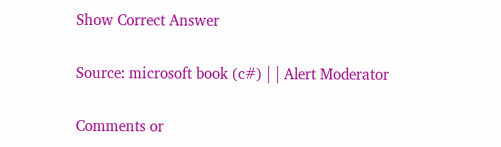Show Correct Answer

Source: microsoft book (c#) | | Alert Moderator

Comments or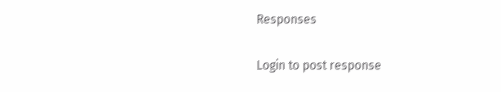Responses

Login to post response